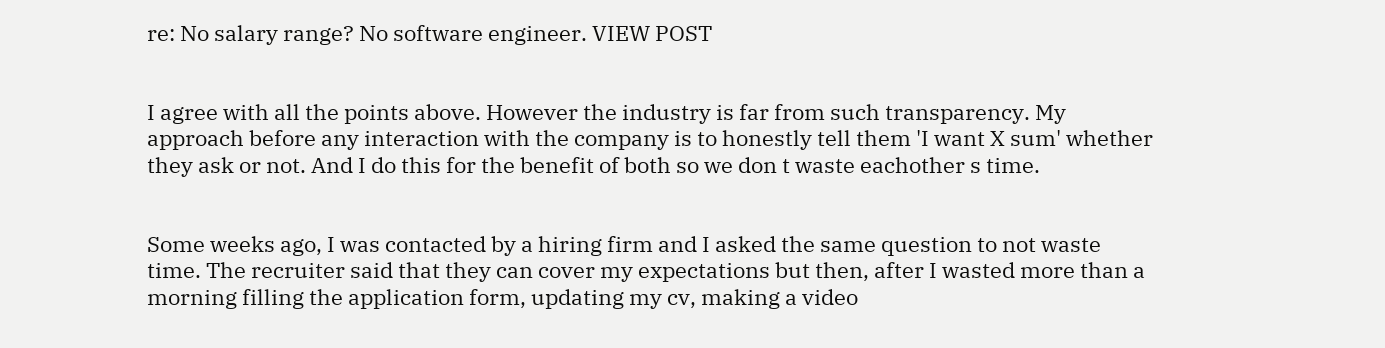re: No salary range? No software engineer. VIEW POST


I agree with all the points above. However the industry is far from such transparency. My approach before any interaction with the company is to honestly tell them 'I want X sum' whether they ask or not. And I do this for the benefit of both so we don t waste eachother s time.


Some weeks ago, I was contacted by a hiring firm and I asked the same question to not waste time. The recruiter said that they can cover my expectations but then, after I wasted more than a morning filling the application form, updating my cv, making a video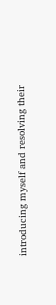introducing myself and resolving their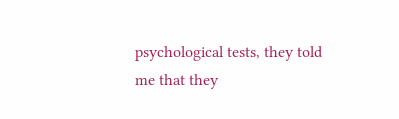psychological tests, they told me that they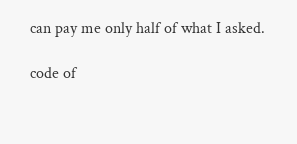can pay me only half of what I asked.

code of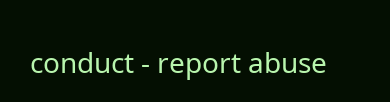conduct - report abuse